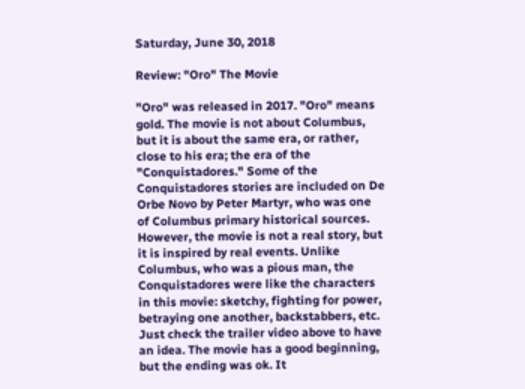Saturday, June 30, 2018

Review: "Oro" The Movie

"Oro" was released in 2017. "Oro" means gold. The movie is not about Columbus, but it is about the same era, or rather, close to his era; the era of the "Conquistadores." Some of the Conquistadores stories are included on De Orbe Novo by Peter Martyr, who was one of Columbus primary historical sources. However, the movie is not a real story, but it is inspired by real events. Unlike Columbus, who was a pious man, the Conquistadores were like the characters in this movie: sketchy, fighting for power, betraying one another, backstabbers, etc. Just check the trailer video above to have an idea. The movie has a good beginning, but the ending was ok. It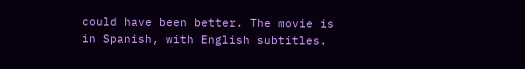could have been better. The movie is in Spanish, with English subtitles.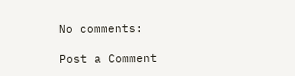No comments:

Post a Comment